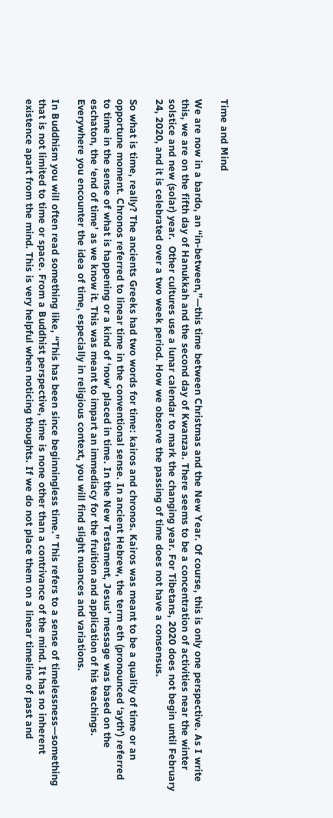Time and Mind

We are now in a bardo, an “in-between,”—this time between Christmas and the New Year. Of course, this is only one perspective. As I write this, we are on the fifth day of Hanukkah and the second day of Kwanzaa. There seems to be a concentration of activities near the winter solstice and new (solar) year.  Other cultures use a lunar calendar to mark the changing year. For Tibetans, 2020 does not begin until February 24, 2020, and it is celebrated over a two week period. How we observe the passing of time does not have a consensus.

So what is time, really? The ancients Greeks had two words for time: kairos and chronos. Kairos was meant to be a quality of time or an opportune moment. Chronos referred to linear time in the conventional sense. In ancient Hebrew, the term eth (pronounced ‘ayth’) referred to time in the sense of what is happening or a kind of ‘now’ placed in time. In the New Testament, Jesus’ message was based on the eschaton, the ‘end of time’ as we know it. This was meant to impart an immediacy for the fruition and application of his teachings. Everywhere you encounter the idea of time, especially in religious context, you will find slight nuances and variations.

In Buddhism you will often read something like, “This has been since beginningless time.” This refers to a sense of timelessness—something that is not limited to time or space. From a Buddhist perspective, time is none other than a contrivance of the mind. It has no inherent existence apart from the mind. This is very helpful when noticing thoughts. If we do not place them on a linear timeline of past and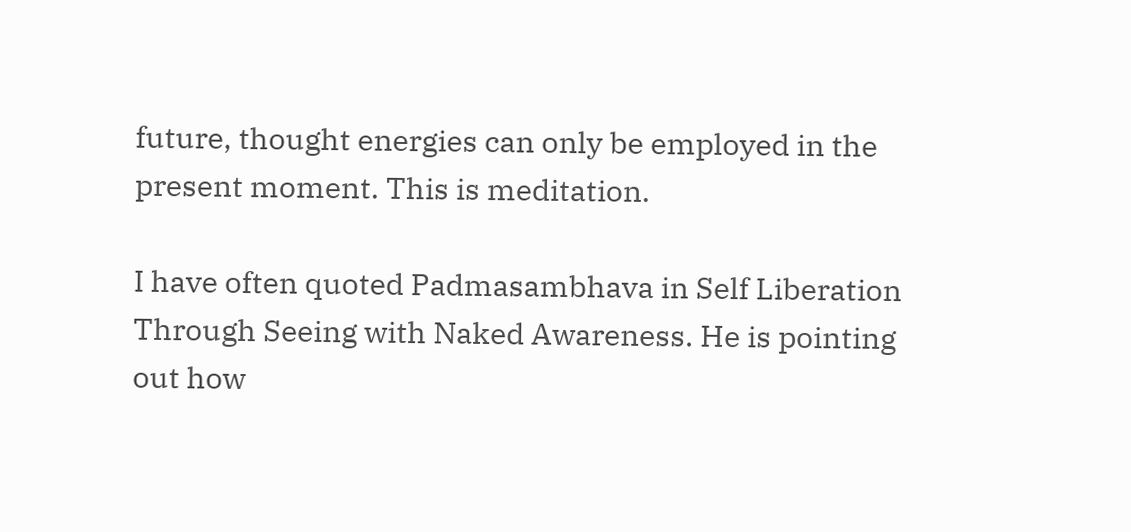future, thought energies can only be employed in the present moment. This is meditation.

I have often quoted Padmasambhava in Self Liberation Through Seeing with Naked Awareness. He is pointing out how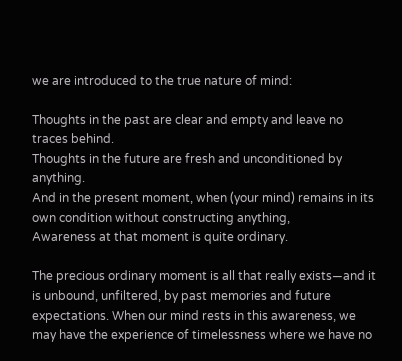we are introduced to the true nature of mind:

Thoughts in the past are clear and empty and leave no traces behind.
Thoughts in the future are fresh and unconditioned by anything.
And in the present moment, when (your mind) remains in its own condition without constructing anything,
Awareness at that moment is quite ordinary.

The precious ordinary moment is all that really exists—and it is unbound, unfiltered, by past memories and future expectations. When our mind rests in this awareness, we may have the experience of timelessness where we have no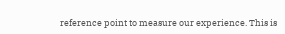reference point to measure our experience. This is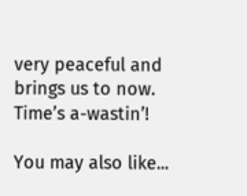very peaceful and brings us to now. Time’s a-wastin’!

You may also like...